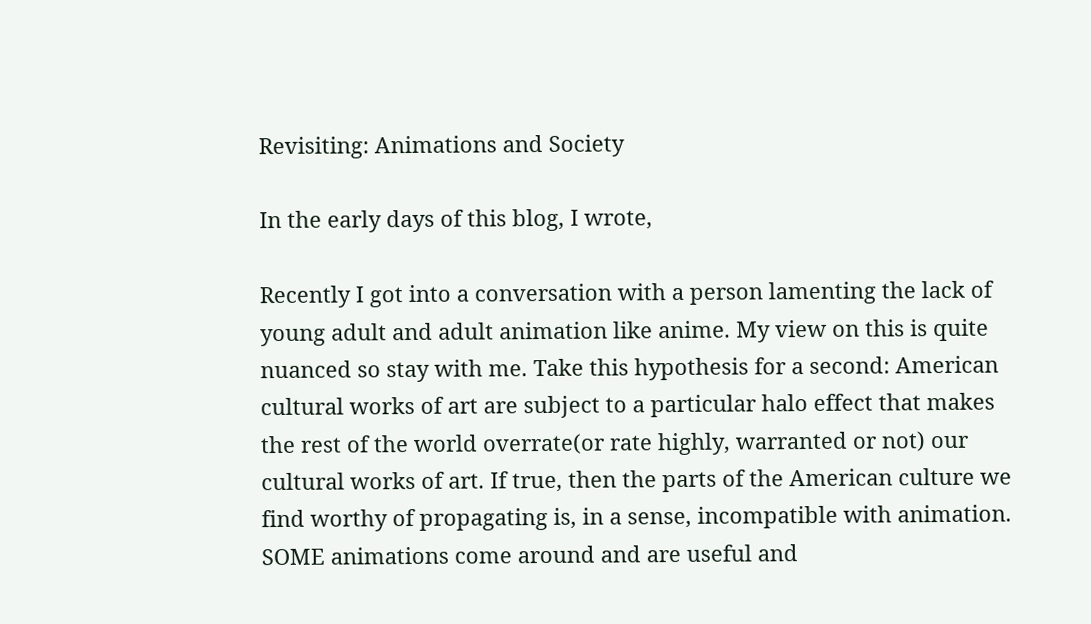Revisiting: Animations and Society

In the early days of this blog, I wrote,

Recently I got into a conversation with a person lamenting the lack of young adult and adult animation like anime. My view on this is quite nuanced so stay with me. Take this hypothesis for a second: American cultural works of art are subject to a particular halo effect that makes the rest of the world overrate(or rate highly, warranted or not) our cultural works of art. If true, then the parts of the American culture we find worthy of propagating is, in a sense, incompatible with animation. SOME animations come around and are useful and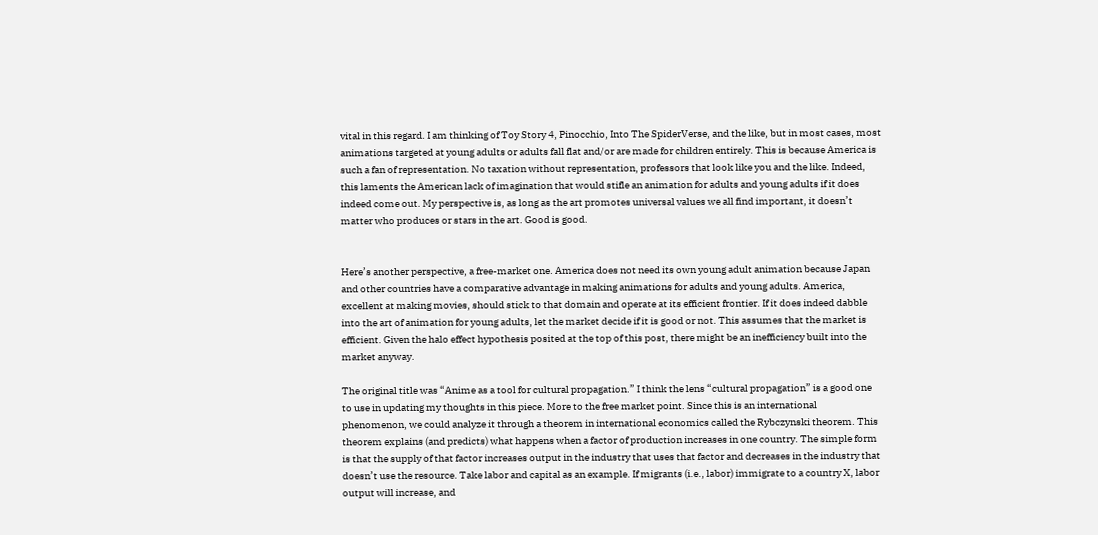vital in this regard. I am thinking of Toy Story 4, Pinocchio, Into The SpiderVerse, and the like, but in most cases, most animations targeted at young adults or adults fall flat and/or are made for children entirely. This is because America is such a fan of representation. No taxation without representation, professors that look like you and the like. Indeed, this laments the American lack of imagination that would stifle an animation for adults and young adults if it does indeed come out. My perspective is, as long as the art promotes universal values we all find important, it doesn’t matter who produces or stars in the art. Good is good.


Here’s another perspective, a free-market one. America does not need its own young adult animation because Japan and other countries have a comparative advantage in making animations for adults and young adults. America, excellent at making movies, should stick to that domain and operate at its efficient frontier. If it does indeed dabble into the art of animation for young adults, let the market decide if it is good or not. This assumes that the market is efficient. Given the halo effect hypothesis posited at the top of this post, there might be an inefficiency built into the market anyway.

The original title was “Anime as a tool for cultural propagation.” I think the lens “cultural propagation” is a good one to use in updating my thoughts in this piece. More to the free market point. Since this is an international phenomenon, we could analyze it through a theorem in international economics called the Rybczynski theorem. This theorem explains (and predicts) what happens when a factor of production increases in one country. The simple form is that the supply of that factor increases output in the industry that uses that factor and decreases in the industry that doesn’t use the resource. Take labor and capital as an example. If migrants (i.e., labor) immigrate to a country X, labor output will increase, and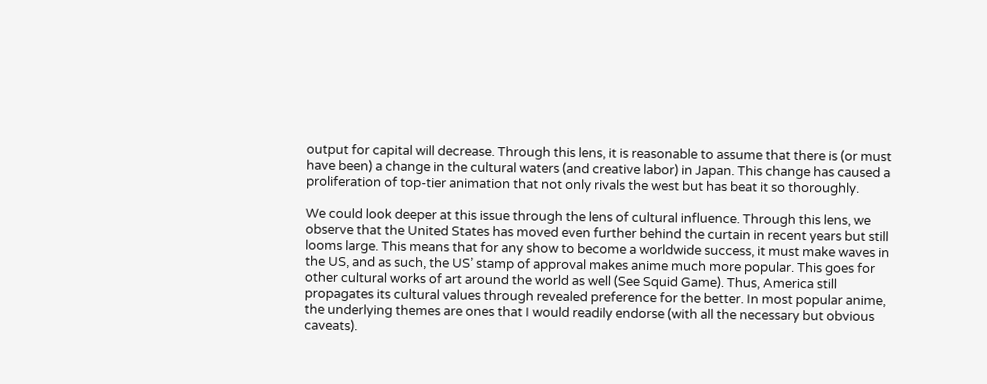output for capital will decrease. Through this lens, it is reasonable to assume that there is (or must have been) a change in the cultural waters (and creative labor) in Japan. This change has caused a proliferation of top-tier animation that not only rivals the west but has beat it so thoroughly.

We could look deeper at this issue through the lens of cultural influence. Through this lens, we observe that the United States has moved even further behind the curtain in recent years but still looms large. This means that for any show to become a worldwide success, it must make waves in the US, and as such, the US’ stamp of approval makes anime much more popular. This goes for other cultural works of art around the world as well (See Squid Game). Thus, America still propagates its cultural values through revealed preference for the better. In most popular anime, the underlying themes are ones that I would readily endorse (with all the necessary but obvious caveats).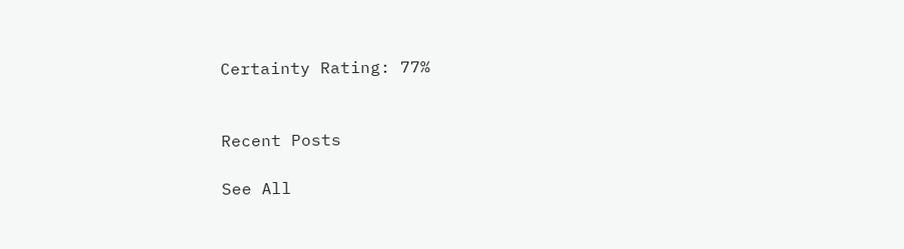Certainty Rating: 77%


Recent Posts

See All